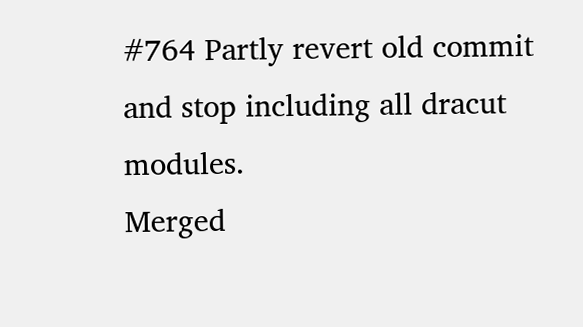#764 Partly revert old commit and stop including all dracut modules.
Merged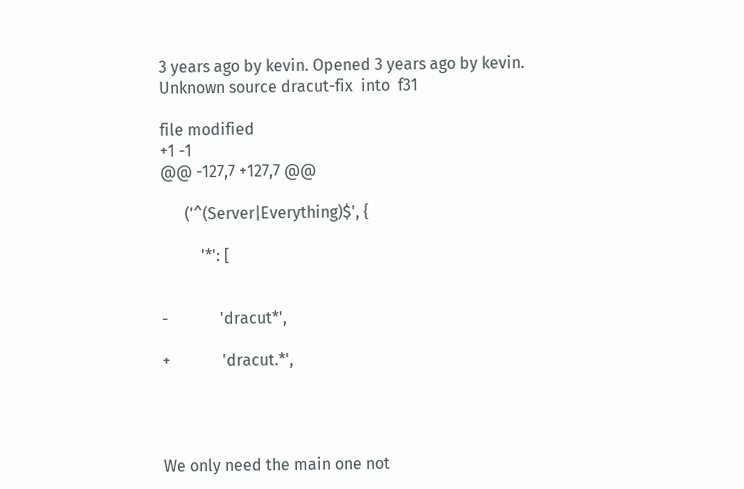3 years ago by kevin. Opened 3 years ago by kevin.
Unknown source dracut-fix  into  f31

file modified
+1 -1
@@ -127,7 +127,7 @@

      ('^(Server|Everything)$', {

          '*': [


-             'dracut*',

+             'dracut.*',




We only need the main one not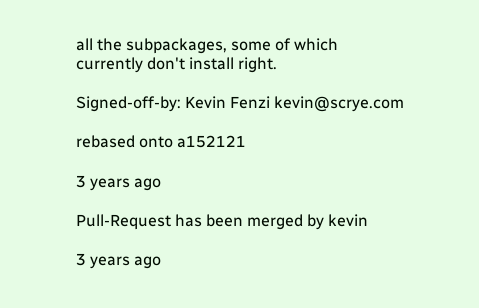all the subpackages, some of which
currently don't install right.

Signed-off-by: Kevin Fenzi kevin@scrye.com

rebased onto a152121

3 years ago

Pull-Request has been merged by kevin

3 years ago